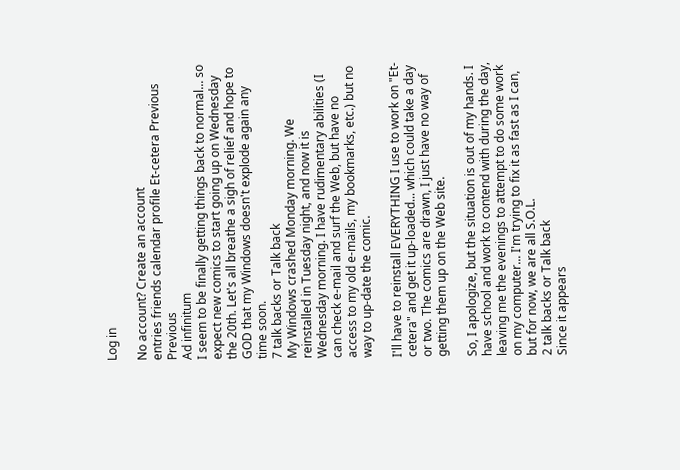Log in

No account? Create an account
entries friends calendar profile Et-cetera Previous Previous
Ad infinitum
I seem to be finally getting things back to normal... so expect new comics to start going up on Wednesday the 20th. Let's all breathe a sigh of relief and hope to GOD that my Windows doesn't explode again any time soon.
7 talk backs or Talk back
My Windows crashed Monday morning. We reinstalled in Tuesday night, and now it is Wednesday morning. I have rudimentary abilities (I can check e-mail and surf the Web, but have no access to my old e-mails, my bookmarks, etc.) but no way to up-date the comic.

I'll have to reinstall EVERYTHING I use to work on "Et-cetera" and get it up-loaded... which could take a day or two. The comics are drawn, I just have no way of getting them up on the Web site.

So, I apologize, but the situation is out of my hands. I have school and work to contend with during the day, leaving me the evenings to attempt to do some work on my computer... I'm trying to fix it as fast as I can, but for now, we are all S.O.L.
2 talk backs or Talk back
Since it appears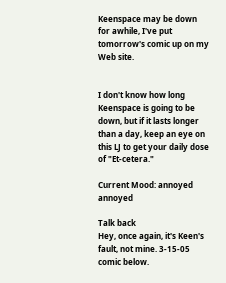Keenspace may be down for awhile, I've put tomorrow's comic up on my Web site.


I don't know how long Keenspace is going to be down, but if it lasts longer than a day, keep an eye on this LJ to get your daily dose of "Et-cetera."

Current Mood: annoyed annoyed

Talk back
Hey, once again, it's Keen's fault, not mine. 3-15-05 comic below.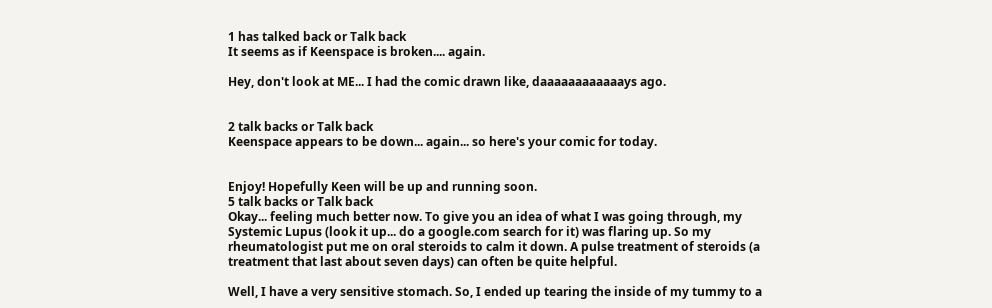1 has talked back or Talk back
It seems as if Keenspace is broken.... again.

Hey, don't look at ME... I had the comic drawn like, daaaaaaaaaaaays ago.


2 talk backs or Talk back
Keenspace appears to be down... again... so here's your comic for today.


Enjoy! Hopefully Keen will be up and running soon.
5 talk backs or Talk back
Okay... feeling much better now. To give you an idea of what I was going through, my Systemic Lupus (look it up... do a google.com search for it) was flaring up. So my rheumatologist put me on oral steroids to calm it down. A pulse treatment of steroids (a treatment that last about seven days) can often be quite helpful.

Well, I have a very sensitive stomach. So, I ended up tearing the inside of my tummy to a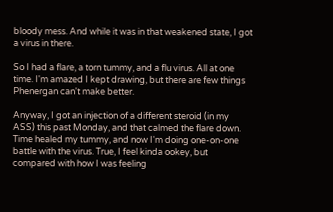bloody mess. And while it was in that weakened state, I got a virus in there.

So I had a flare, a torn tummy, and a flu virus. All at one time. I'm amazed I kept drawing, but there are few things Phenergan can't make better.

Anyway, I got an injection of a different steroid (in my ASS) this past Monday, and that calmed the flare down. Time healed my tummy, and now I'm doing one-on-one battle with the virus. True, I feel kinda ookey, but compared with how I was feeling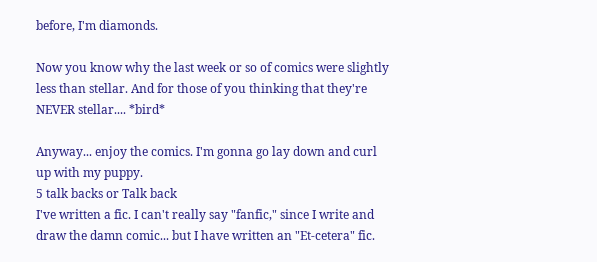before, I'm diamonds.

Now you know why the last week or so of comics were slightly less than stellar. And for those of you thinking that they're NEVER stellar.... *bird*

Anyway... enjoy the comics. I'm gonna go lay down and curl up with my puppy.
5 talk backs or Talk back
I've written a fic. I can't really say "fanfic," since I write and draw the damn comic... but I have written an "Et-cetera" fic.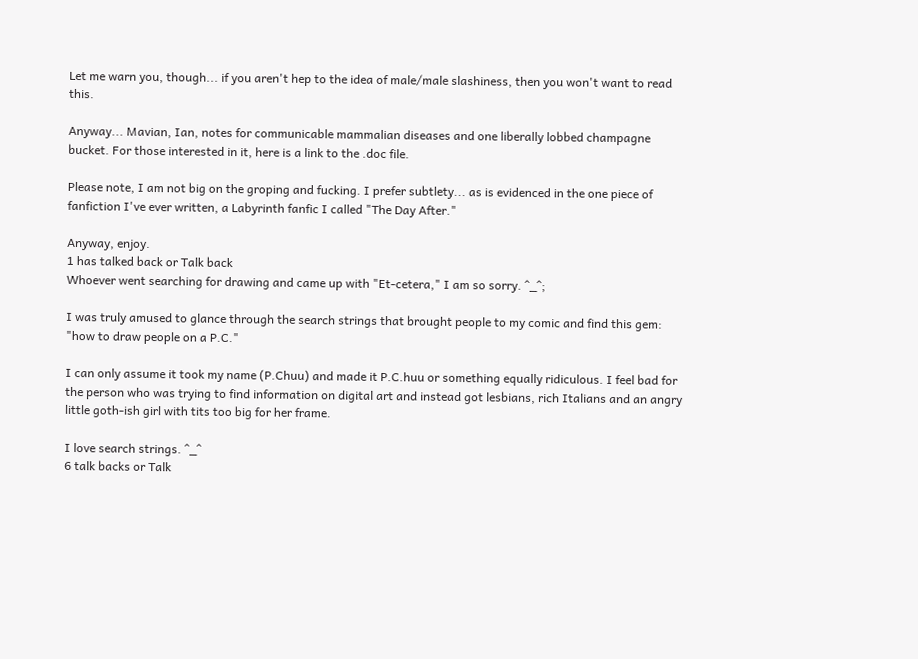Let me warn you, though... if you aren't hep to the idea of male/male slashiness, then you won't want to read this.

Anyway... Mavian, Ian, notes for communicable mammalian diseases and one liberally lobbed champagne bucket. For those interested in it, here is a link to the .doc file.

Please note, I am not big on the groping and fucking. I prefer subtlety... as is evidenced in the one piece of fanfiction I've ever written, a Labyrinth fanfic I called "The Day After."

Anyway, enjoy.
1 has talked back or Talk back
Whoever went searching for drawing and came up with "Et-cetera," I am so sorry. ^_^;

I was truly amused to glance through the search strings that brought people to my comic and find this gem: "how to draw people on a P.C."

I can only assume it took my name (P.Chuu) and made it P.C.huu or something equally ridiculous. I feel bad for the person who was trying to find information on digital art and instead got lesbians, rich Italians and an angry little goth-ish girl with tits too big for her frame.

I love search strings. ^_^
6 talk backs or Talk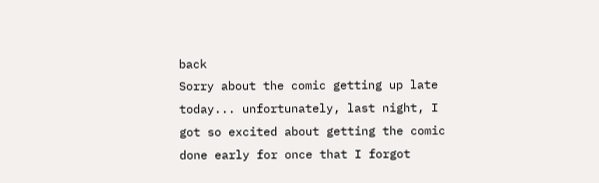back
Sorry about the comic getting up late today... unfortunately, last night, I got so excited about getting the comic done early for once that I forgot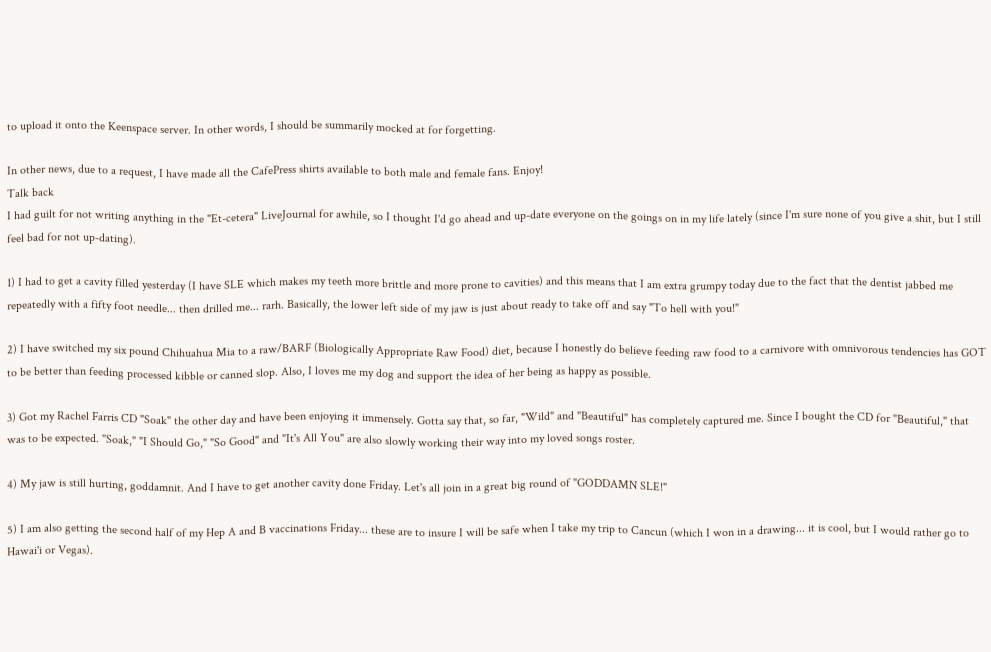to upload it onto the Keenspace server. In other words, I should be summarily mocked at for forgetting.

In other news, due to a request, I have made all the CafePress shirts available to both male and female fans. Enjoy!
Talk back
I had guilt for not writing anything in the "Et-cetera" LiveJournal for awhile, so I thought I'd go ahead and up-date everyone on the goings on in my life lately (since I'm sure none of you give a shit, but I still feel bad for not up-dating).

1) I had to get a cavity filled yesterday (I have SLE which makes my teeth more brittle and more prone to cavities) and this means that I am extra grumpy today due to the fact that the dentist jabbed me repeatedly with a fifty foot needle... then drilled me... rarh. Basically, the lower left side of my jaw is just about ready to take off and say "To hell with you!"

2) I have switched my six pound Chihuahua Mia to a raw/BARF (Biologically Appropriate Raw Food) diet, because I honestly do believe feeding raw food to a carnivore with omnivorous tendencies has GOT to be better than feeding processed kibble or canned slop. Also, I loves me my dog and support the idea of her being as happy as possible.

3) Got my Rachel Farris CD "Soak" the other day and have been enjoying it immensely. Gotta say that, so far, "Wild" and "Beautiful" has completely captured me. Since I bought the CD for "Beautiful," that was to be expected. "Soak," "I Should Go," "So Good" and "It's All You" are also slowly working their way into my loved songs roster.

4) My jaw is still hurting, goddamnit. And I have to get another cavity done Friday. Let's all join in a great big round of "GODDAMN SLE!"

5) I am also getting the second half of my Hep A and B vaccinations Friday... these are to insure I will be safe when I take my trip to Cancun (which I won in a drawing... it is cool, but I would rather go to Hawai'i or Vegas).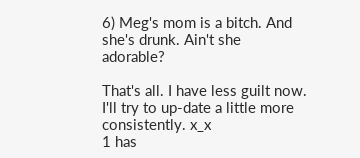6) Meg's mom is a bitch. And she's drunk. Ain't she adorable?

That's all. I have less guilt now. I'll try to up-date a little more consistently. x_x
1 has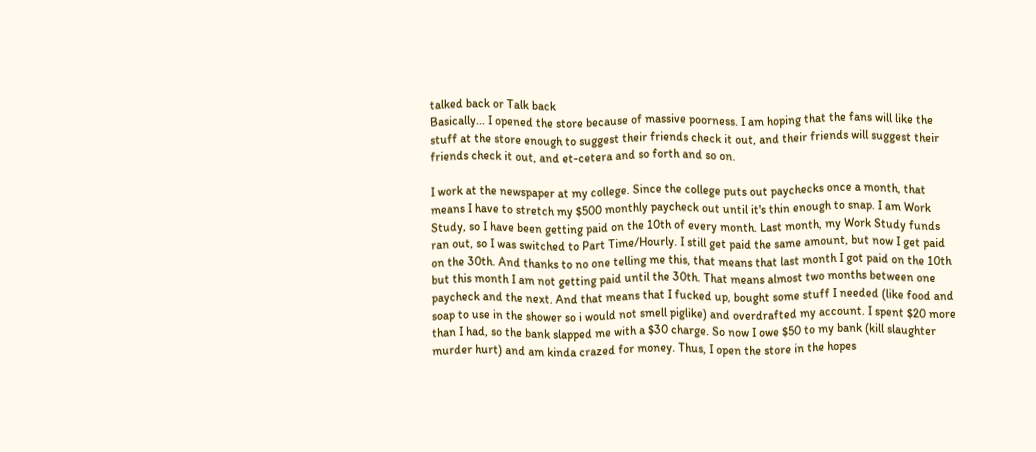talked back or Talk back
Basically... I opened the store because of massive poorness. I am hoping that the fans will like the stuff at the store enough to suggest their friends check it out, and their friends will suggest their friends check it out, and et-cetera and so forth and so on.

I work at the newspaper at my college. Since the college puts out paychecks once a month, that means I have to stretch my $500 monthly paycheck out until it's thin enough to snap. I am Work Study, so I have been getting paid on the 10th of every month. Last month, my Work Study funds ran out, so I was switched to Part Time/Hourly. I still get paid the same amount, but now I get paid on the 30th. And thanks to no one telling me this, that means that last month I got paid on the 10th but this month I am not getting paid until the 30th. That means almost two months between one paycheck and the next. And that means that I fucked up, bought some stuff I needed (like food and soap to use in the shower so i would not smell piglike) and overdrafted my account. I spent $20 more than I had, so the bank slapped me with a $30 charge. So now I owe $50 to my bank (kill slaughter murder hurt) and am kinda crazed for money. Thus, I open the store in the hopes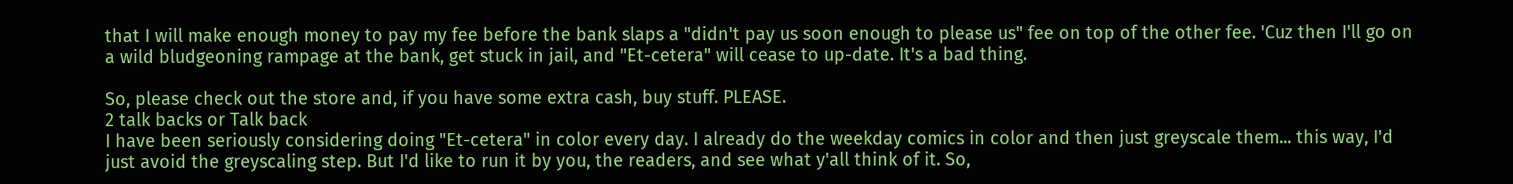that I will make enough money to pay my fee before the bank slaps a "didn't pay us soon enough to please us" fee on top of the other fee. 'Cuz then I'll go on a wild bludgeoning rampage at the bank, get stuck in jail, and "Et-cetera" will cease to up-date. It's a bad thing.

So, please check out the store and, if you have some extra cash, buy stuff. PLEASE.
2 talk backs or Talk back
I have been seriously considering doing "Et-cetera" in color every day. I already do the weekday comics in color and then just greyscale them... this way, I'd just avoid the greyscaling step. But I'd like to run it by you, the readers, and see what y'all think of it. So,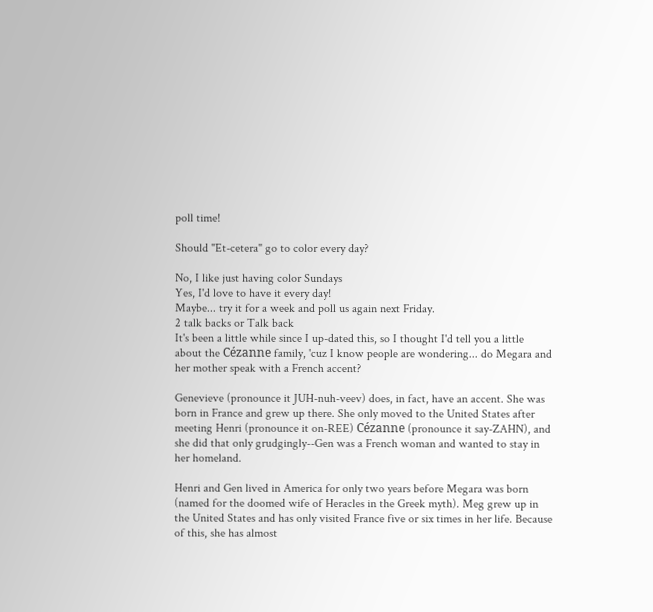poll time!

Should "Et-cetera" go to color every day?

No, I like just having color Sundays
Yes, I'd love to have it every day!
Maybe... try it for a week and poll us again next Friday.
2 talk backs or Talk back
It's been a little while since I up-dated this, so I thought I'd tell you a little about the Cézanne family, 'cuz I know people are wondering... do Megara and her mother speak with a French accent?

Genevieve (pronounce it JUH-nuh-veev) does, in fact, have an accent. She was born in France and grew up there. She only moved to the United States after meeting Henri (pronounce it on-REE) Cézanne (pronounce it say-ZAHN), and she did that only grudgingly--Gen was a French woman and wanted to stay in her homeland.

Henri and Gen lived in America for only two years before Megara was born (named for the doomed wife of Heracles in the Greek myth). Meg grew up in the United States and has only visited France five or six times in her life. Because of this, she has almost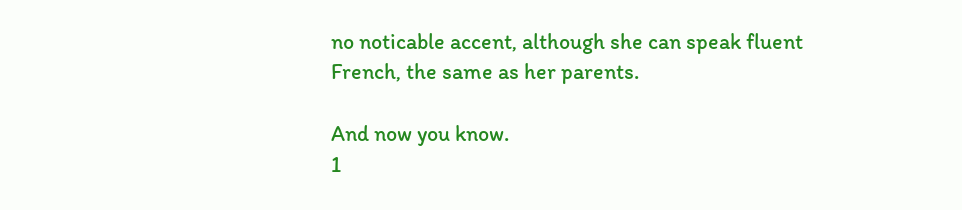no noticable accent, although she can speak fluent French, the same as her parents.

And now you know.
1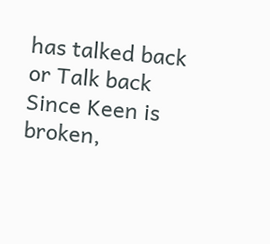has talked back or Talk back
Since Keen is broken,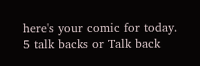here's your comic for today.
5 talk backs or Talk back